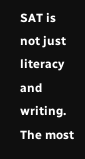SAT is not just literacy and writing. The most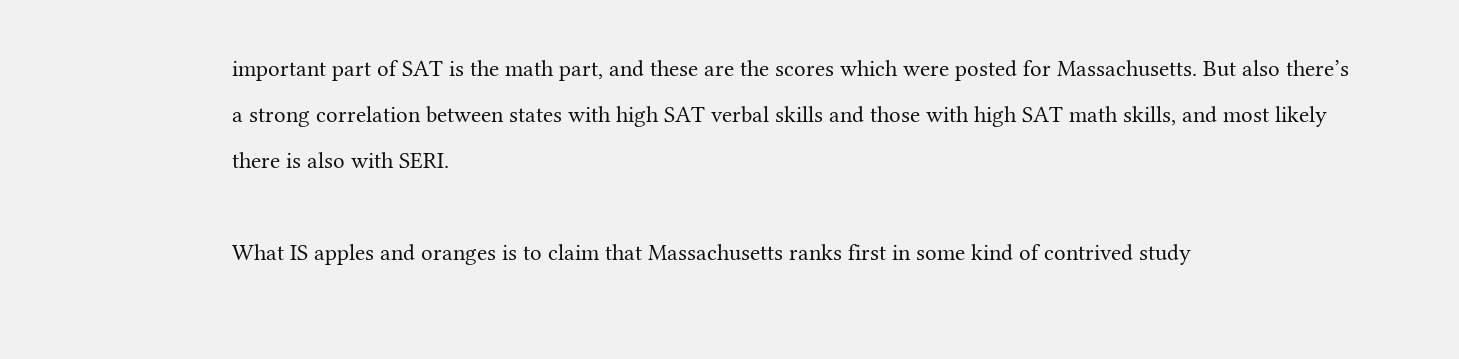important part of SAT is the math part, and these are the scores which were posted for Massachusetts. But also there’s a strong correlation between states with high SAT verbal skills and those with high SAT math skills, and most likely there is also with SERI.

What IS apples and oranges is to claim that Massachusetts ranks first in some kind of contrived study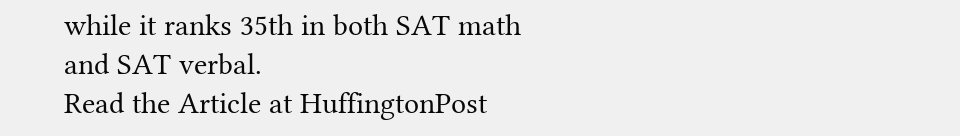while it ranks 35th in both SAT math and SAT verbal.
Read the Article at HuffingtonPost